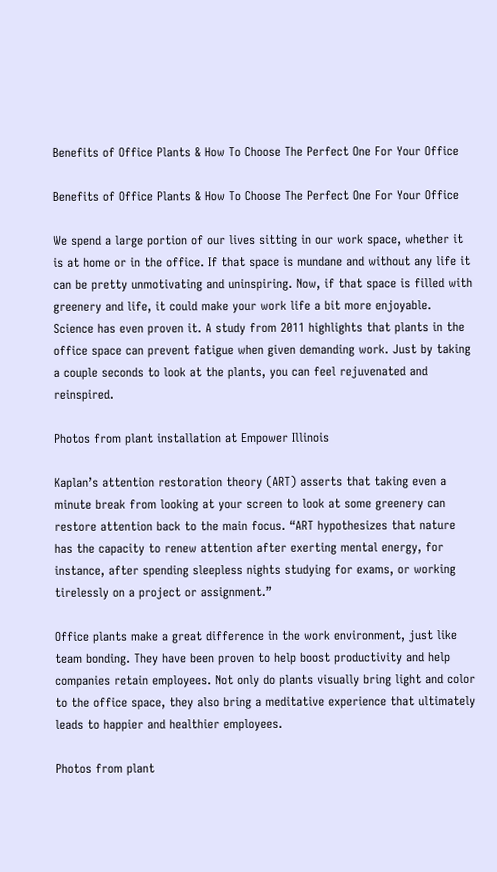Benefits of Office Plants & How To Choose The Perfect One For Your Office

Benefits of Office Plants & How To Choose The Perfect One For Your Office

We spend a large portion of our lives sitting in our work space, whether it is at home or in the office. If that space is mundane and without any life it can be pretty unmotivating and uninspiring. Now, if that space is filled with greenery and life, it could make your work life a bit more enjoyable. Science has even proven it. A study from 2011 highlights that plants in the office space can prevent fatigue when given demanding work. Just by taking a couple seconds to look at the plants, you can feel rejuvenated and reinspired.

Photos from plant installation at Empower Illinois

Kaplan’s attention restoration theory (ART) asserts that taking even a minute break from looking at your screen to look at some greenery can restore attention back to the main focus. “ART hypothesizes that nature has the capacity to renew attention after exerting mental energy, for instance, after spending sleepless nights studying for exams, or working tirelessly on a project or assignment.”

Office plants make a great difference in the work environment, just like team bonding. They have been proven to help boost productivity and help companies retain employees. Not only do plants visually bring light and color to the office space, they also bring a meditative experience that ultimately leads to happier and healthier employees.

Photos from plant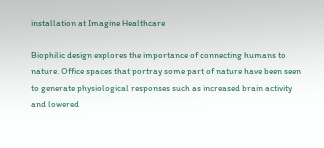installation at Imagine Healthcare

Biophilic design explores the importance of connecting humans to nature. Office spaces that portray some part of nature have been seen to generate physiological responses such as increased brain activity and lowered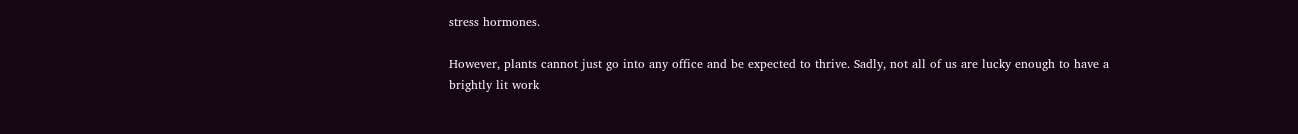stress hormones.

However, plants cannot just go into any office and be expected to thrive. Sadly, not all of us are lucky enough to have a brightly lit work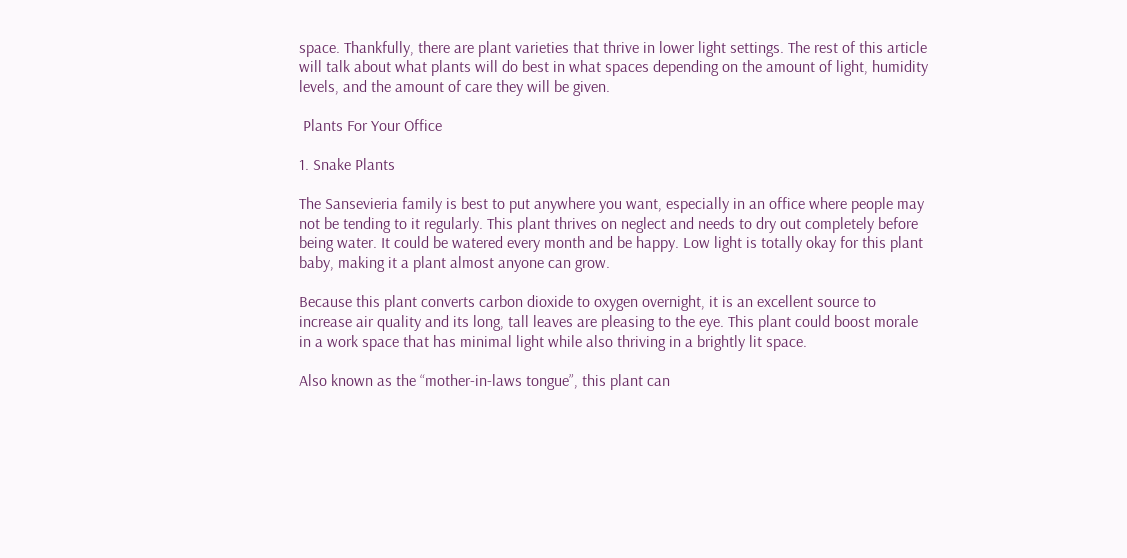space. Thankfully, there are plant varieties that thrive in lower light settings. The rest of this article will talk about what plants will do best in what spaces depending on the amount of light, humidity levels, and the amount of care they will be given.

 Plants For Your Office

1. Snake Plants

The Sansevieria family is best to put anywhere you want, especially in an office where people may not be tending to it regularly. This plant thrives on neglect and needs to dry out completely before being water. It could be watered every month and be happy. Low light is totally okay for this plant baby, making it a plant almost anyone can grow.

Because this plant converts carbon dioxide to oxygen overnight, it is an excellent source to increase air quality and its long, tall leaves are pleasing to the eye. This plant could boost morale in a work space that has minimal light while also thriving in a brightly lit space.

Also known as the “mother-in-laws tongue”, this plant can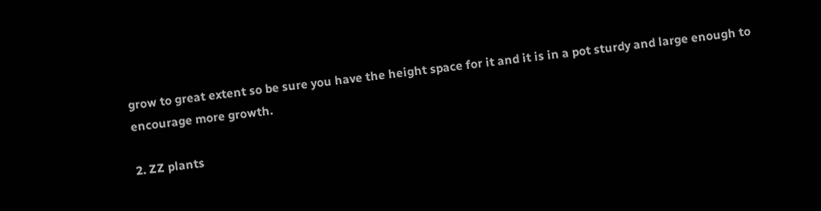grow to great extent so be sure you have the height space for it and it is in a pot sturdy and large enough to encourage more growth.

2. ZZ plants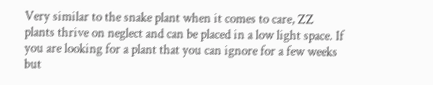Very similar to the snake plant when it comes to care, ZZ plants thrive on neglect and can be placed in a low light space. If you are looking for a plant that you can ignore for a few weeks but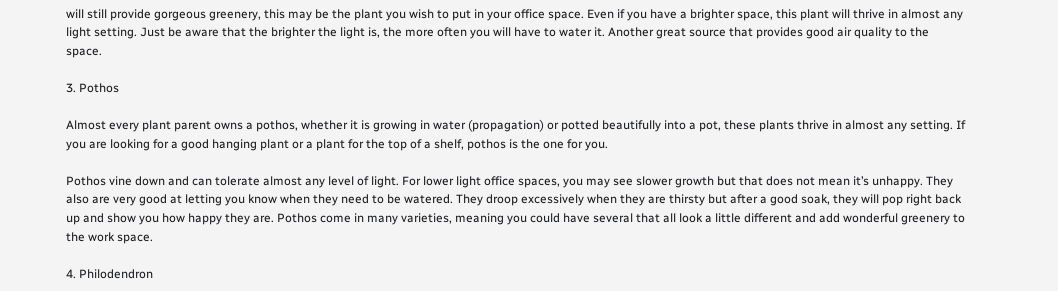will still provide gorgeous greenery, this may be the plant you wish to put in your office space. Even if you have a brighter space, this plant will thrive in almost any light setting. Just be aware that the brighter the light is, the more often you will have to water it. Another great source that provides good air quality to the space.

3. Pothos

Almost every plant parent owns a pothos, whether it is growing in water (propagation) or potted beautifully into a pot, these plants thrive in almost any setting. If you are looking for a good hanging plant or a plant for the top of a shelf, pothos is the one for you.

Pothos vine down and can tolerate almost any level of light. For lower light office spaces, you may see slower growth but that does not mean it’s unhappy. They also are very good at letting you know when they need to be watered. They droop excessively when they are thirsty but after a good soak, they will pop right back up and show you how happy they are. Pothos come in many varieties, meaning you could have several that all look a little different and add wonderful greenery to the work space.

4. Philodendron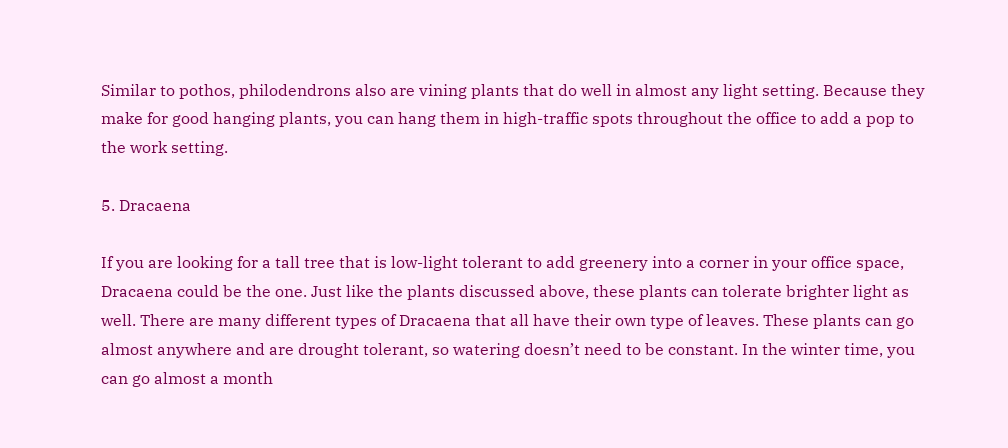Similar to pothos, philodendrons also are vining plants that do well in almost any light setting. Because they make for good hanging plants, you can hang them in high-traffic spots throughout the office to add a pop to the work setting.

5. Dracaena

If you are looking for a tall tree that is low-light tolerant to add greenery into a corner in your office space, Dracaena could be the one. Just like the plants discussed above, these plants can tolerate brighter light as well. There are many different types of Dracaena that all have their own type of leaves. These plants can go almost anywhere and are drought tolerant, so watering doesn’t need to be constant. In the winter time, you can go almost a month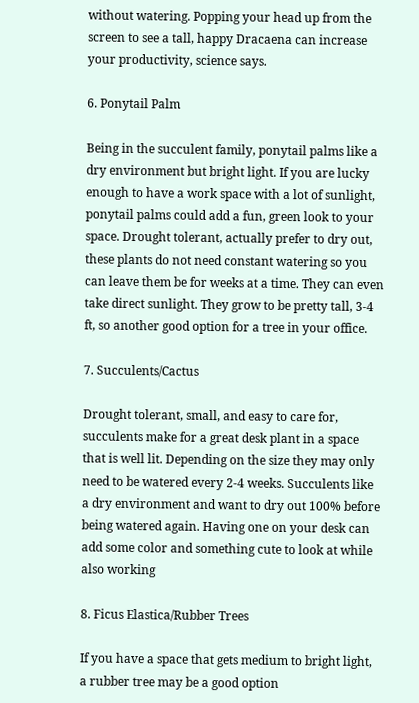without watering. Popping your head up from the screen to see a tall, happy Dracaena can increase your productivity, science says.

6. Ponytail Palm

Being in the succulent family, ponytail palms like a dry environment but bright light. If you are lucky enough to have a work space with a lot of sunlight, ponytail palms could add a fun, green look to your space. Drought tolerant, actually prefer to dry out, these plants do not need constant watering so you can leave them be for weeks at a time. They can even take direct sunlight. They grow to be pretty tall, 3-4 ft, so another good option for a tree in your office.

7. Succulents/Cactus

Drought tolerant, small, and easy to care for, succulents make for a great desk plant in a space that is well lit. Depending on the size they may only need to be watered every 2-4 weeks. Succulents like a dry environment and want to dry out 100% before being watered again. Having one on your desk can add some color and something cute to look at while also working

8. Ficus Elastica/Rubber Trees

If you have a space that gets medium to bright light, a rubber tree may be a good option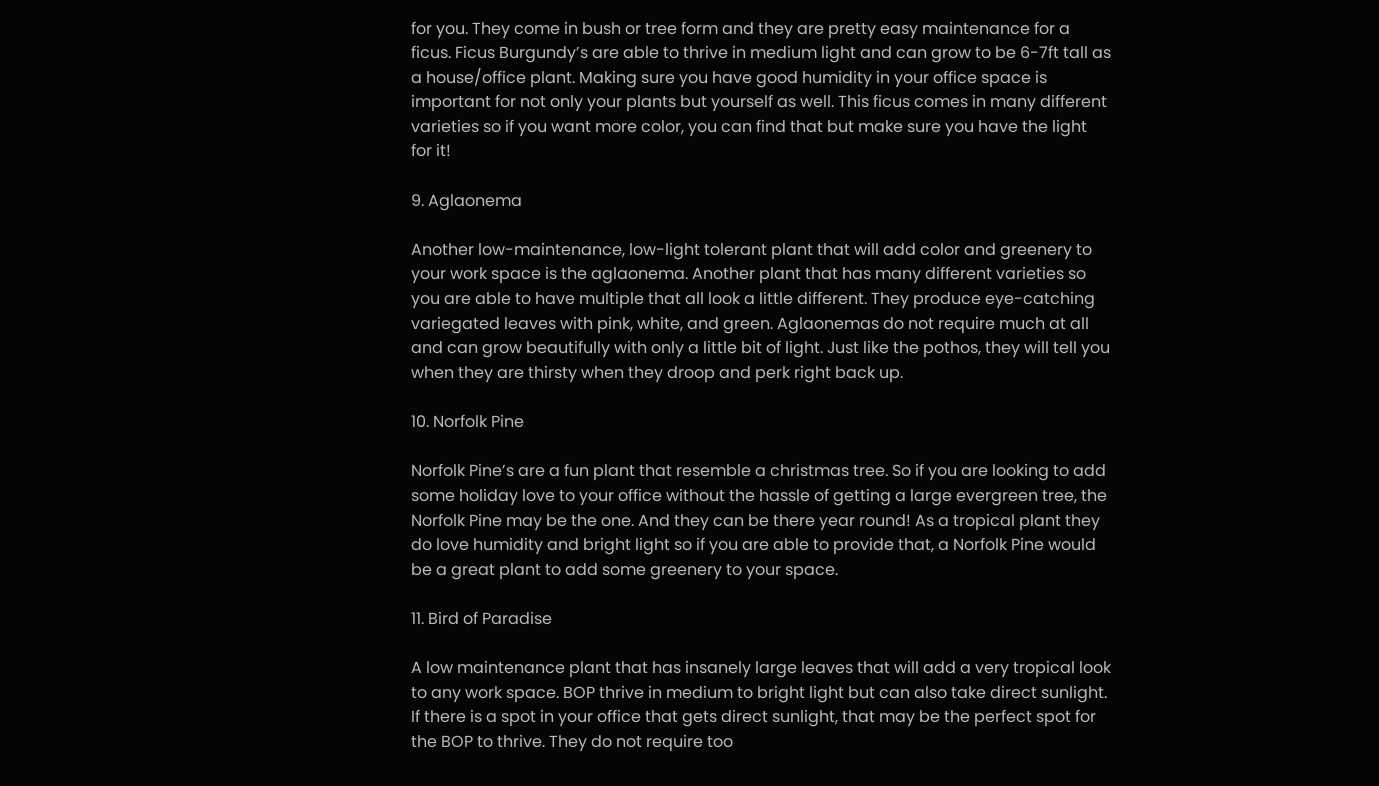for you. They come in bush or tree form and they are pretty easy maintenance for a ficus. Ficus Burgundy’s are able to thrive in medium light and can grow to be 6-7ft tall as a house/office plant. Making sure you have good humidity in your office space is important for not only your plants but yourself as well. This ficus comes in many different varieties so if you want more color, you can find that but make sure you have the light for it!

9. Aglaonema

Another low-maintenance, low-light tolerant plant that will add color and greenery to your work space is the aglaonema. Another plant that has many different varieties so you are able to have multiple that all look a little different. They produce eye-catching variegated leaves with pink, white, and green. Aglaonemas do not require much at all and can grow beautifully with only a little bit of light. Just like the pothos, they will tell you when they are thirsty when they droop and perk right back up.

10. Norfolk Pine

Norfolk Pine’s are a fun plant that resemble a christmas tree. So if you are looking to add some holiday love to your office without the hassle of getting a large evergreen tree, the Norfolk Pine may be the one. And they can be there year round! As a tropical plant they do love humidity and bright light so if you are able to provide that, a Norfolk Pine would be a great plant to add some greenery to your space.

11. Bird of Paradise

A low maintenance plant that has insanely large leaves that will add a very tropical look to any work space. BOP thrive in medium to bright light but can also take direct sunlight. If there is a spot in your office that gets direct sunlight, that may be the perfect spot for the BOP to thrive. They do not require too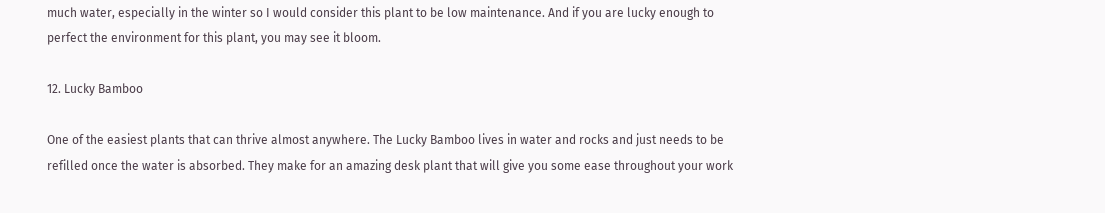much water, especially in the winter so I would consider this plant to be low maintenance. And if you are lucky enough to perfect the environment for this plant, you may see it bloom.

12. Lucky Bamboo

One of the easiest plants that can thrive almost anywhere. The Lucky Bamboo lives in water and rocks and just needs to be refilled once the water is absorbed. They make for an amazing desk plant that will give you some ease throughout your work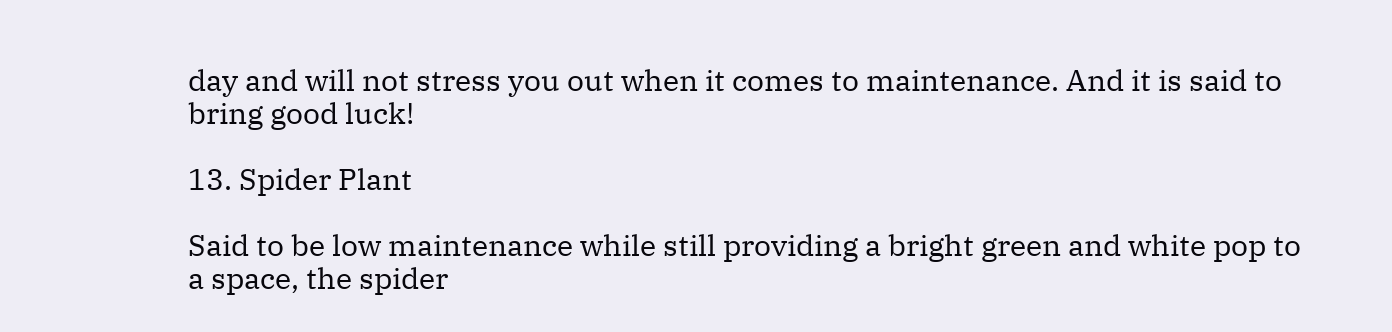day and will not stress you out when it comes to maintenance. And it is said to bring good luck!

13. Spider Plant

Said to be low maintenance while still providing a bright green and white pop to a space, the spider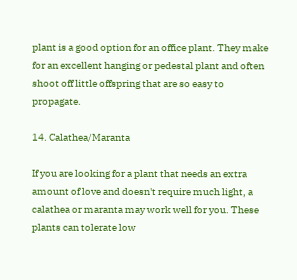plant is a good option for an office plant. They make for an excellent hanging or pedestal plant and often shoot off little offspring that are so easy to propagate.

14. Calathea/Maranta

If you are looking for a plant that needs an extra amount of love and doesn't require much light, a calathea or maranta may work well for you. These plants can tolerate low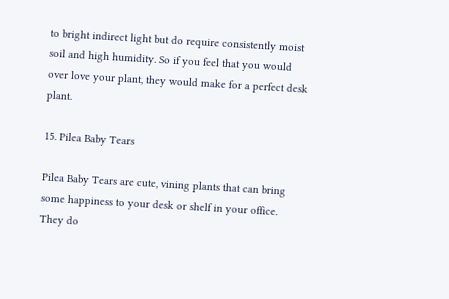to bright indirect light but do require consistently moist soil and high humidity. So if you feel that you would over love your plant, they would make for a perfect desk plant.

15. Pilea Baby Tears

Pilea Baby Tears are cute, vining plants that can bring some happiness to your desk or shelf in your office. They do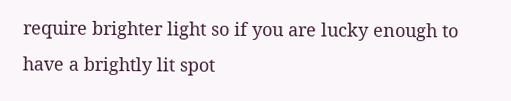require brighter light so if you are lucky enough to have a brightly lit spot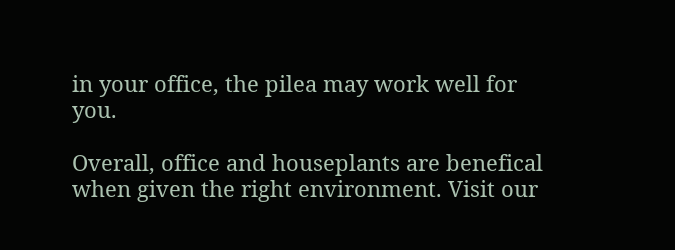in your office, the pilea may work well for you.

Overall, office and houseplants are benefical when given the right environment. Visit our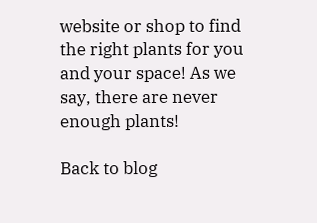website or shop to find the right plants for you and your space! As we say, there are never enough plants!

Back to blog